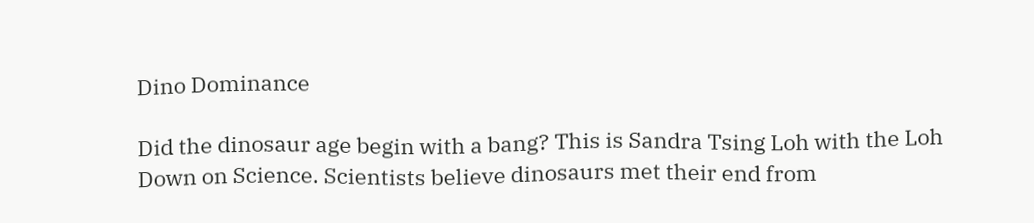Dino Dominance

Did the dinosaur age begin with a bang? This is Sandra Tsing Loh with the Loh Down on Science. Scientists believe dinosaurs met their end from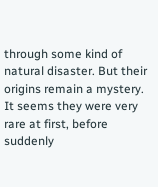through some kind of natural disaster. But their origins remain a mystery. It seems they were very rare at first, before suddenly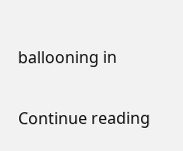ballooning in

Continue reading